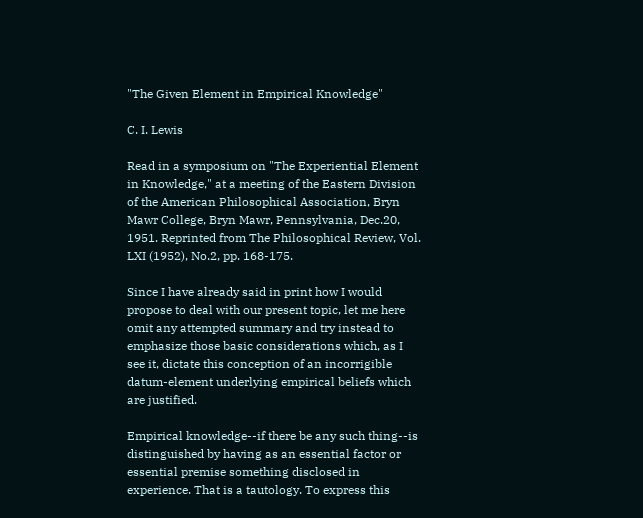"The Given Element in Empirical Knowledge"

C. I. Lewis

Read in a symposium on "The Experiential Element in Knowledge," at a meeting of the Eastern Division of the American Philosophical Association, Bryn Mawr College, Bryn Mawr, Pennsylvania, Dec.20, 1951. Reprinted from The Philosophical Review, Vol. LXI (1952), No.2, pp. 168-175.

Since I have already said in print how I would propose to deal with our present topic, let me here omit any attempted summary and try instead to emphasize those basic considerations which, as I see it, dictate this conception of an incorrigible datum-element underlying empirical beliefs which are justified.

Empirical knowledge--if there be any such thing--is distinguished by having as an essential factor or essential premise something disclosed in experience. That is a tautology. To express this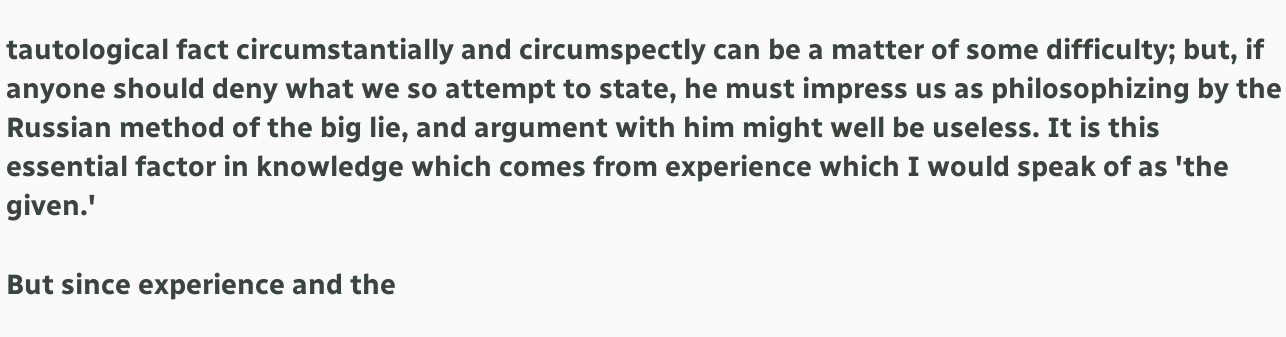tautological fact circumstantially and circumspectly can be a matter of some difficulty; but, if anyone should deny what we so attempt to state, he must impress us as philosophizing by the Russian method of the big lie, and argument with him might well be useless. It is this essential factor in knowledge which comes from experience which I would speak of as 'the given.'

But since experience and the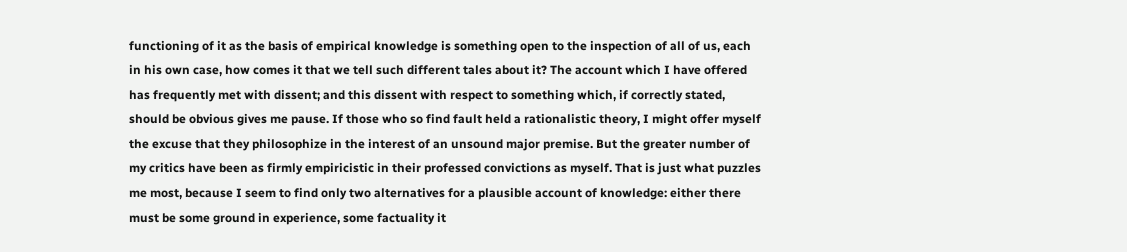functioning of it as the basis of empirical knowledge is something open to the inspection of all of us, each in his own case, how comes it that we tell such different tales about it? The account which I have offered has frequently met with dissent; and this dissent with respect to something which, if correctly stated, should be obvious gives me pause. If those who so find fault held a rationalistic theory, I might offer myself the excuse that they philosophize in the interest of an unsound major premise. But the greater number of my critics have been as firmly empiricistic in their professed convictions as myself. That is just what puzzles me most, because I seem to find only two alternatives for a plausible account of knowledge: either there must be some ground in experience, some factuality it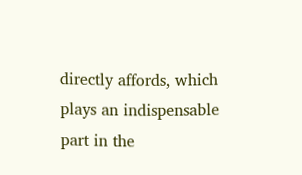directly affords, which plays an indispensable part in the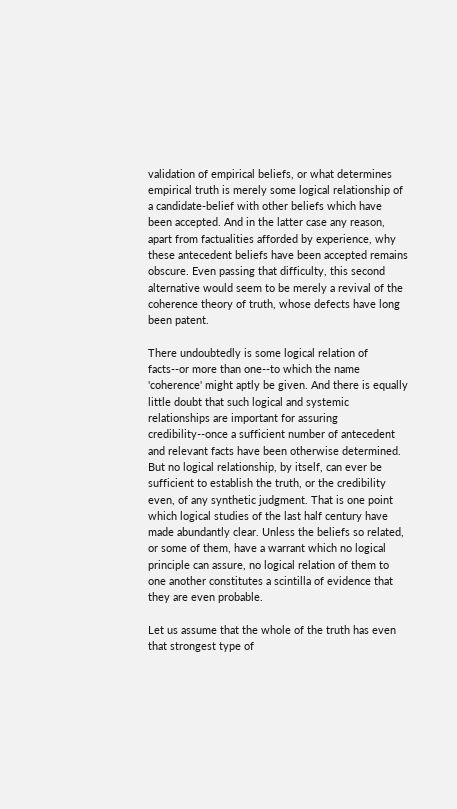validation of empirical beliefs, or what determines empirical truth is merely some logical relationship of a candidate-belief with other beliefs which have been accepted. And in the latter case any reason, apart from factualities afforded by experience, why these antecedent beliefs have been accepted remains obscure. Even passing that difficulty, this second alternative would seem to be merely a revival of the coherence theory of truth, whose defects have long been patent.

There undoubtedly is some logical relation of facts--or more than one--to which the name 'coherence' might aptly be given. And there is equally little doubt that such logical and systemic relationships are important for assuring credibility--once a sufficient number of antecedent and relevant facts have been otherwise determined. But no logical relationship, by itself, can ever be sufficient to establish the truth, or the credibility even, of any synthetic judgment. That is one point which logical studies of the last half century have made abundantly clear. Unless the beliefs so related, or some of them, have a warrant which no logical principle can assure, no logical relation of them to one another constitutes a scintilla of evidence that they are even probable.

Let us assume that the whole of the truth has even that strongest type of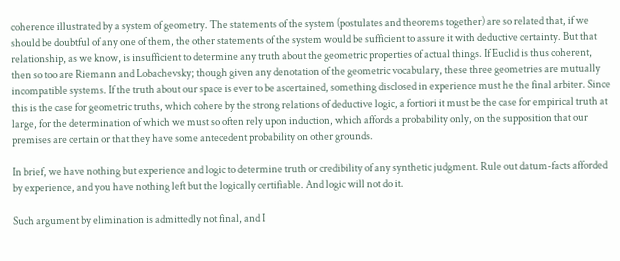coherence illustrated by a system of geometry. The statements of the system (postulates and theorems together) are so related that, if we should be doubtful of any one of them, the other statements of the system would be sufficient to assure it with deductive certainty. But that relationship, as we know, is insufficient to determine any truth about the geometric properties of actual things. If Euclid is thus coherent, then so too are Riemann and Lobachevsky; though given any denotation of the geometric vocabulary, these three geometries are mutually incompatible systems. If the truth about our space is ever to be ascertained, something disclosed in experience must he the final arbiter. Since this is the case for geometric truths, which cohere by the strong relations of deductive logic, a fortiori it must be the case for empirical truth at large, for the determination of which we must so often rely upon induction, which affords a probability only, on the supposition that our premises are certain or that they have some antecedent probability on other grounds.

In brief, we have nothing but experience and logic to determine truth or credibility of any synthetic judgment. Rule out datum-facts afforded by experience, and you have nothing left but the logically certifiable. And logic will not do it.

Such argument by elimination is admittedly not final, and I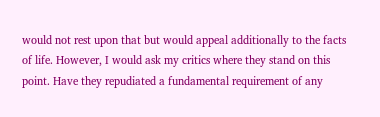would not rest upon that but would appeal additionally to the facts of life. However, I would ask my critics where they stand on this point. Have they repudiated a fundamental requirement of any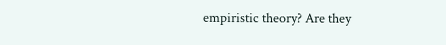empiristic theory? Are they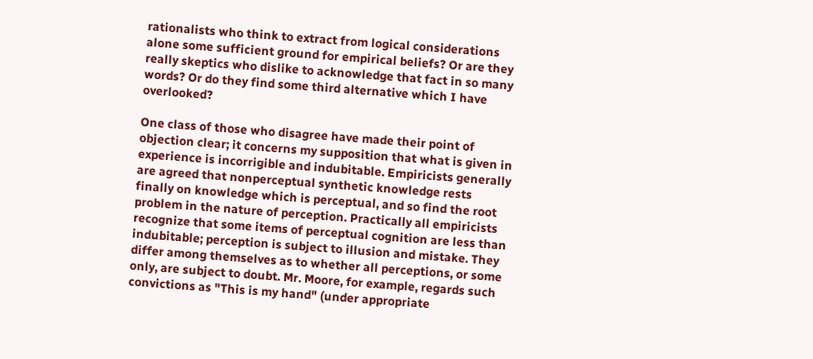rationalists who think to extract from logical considerations alone some sufficient ground for empirical beliefs? Or are they really skeptics who dislike to acknowledge that fact in so many words? Or do they find some third alternative which I have overlooked?

One class of those who disagree have made their point of objection clear; it concerns my supposition that what is given in experience is incorrigible and indubitable. Empiricists generally are agreed that nonperceptual synthetic knowledge rests finally on knowledge which is perceptual, and so find the root problem in the nature of perception. Practically all empiricists recognize that some items of perceptual cognition are less than indubitable; perception is subject to illusion and mistake. They differ among themselves as to whether all perceptions, or some only, are subject to doubt. Mr. Moore, for example, regards such convictions as "This is my hand" (under appropriate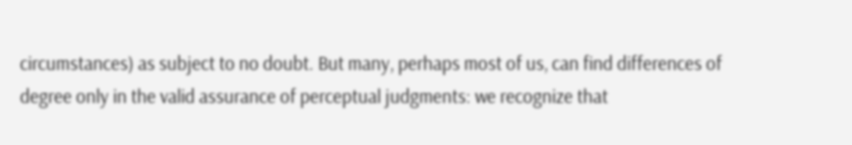circumstances) as subject to no doubt. But many, perhaps most of us, can find differences of degree only in the valid assurance of perceptual judgments: we recognize that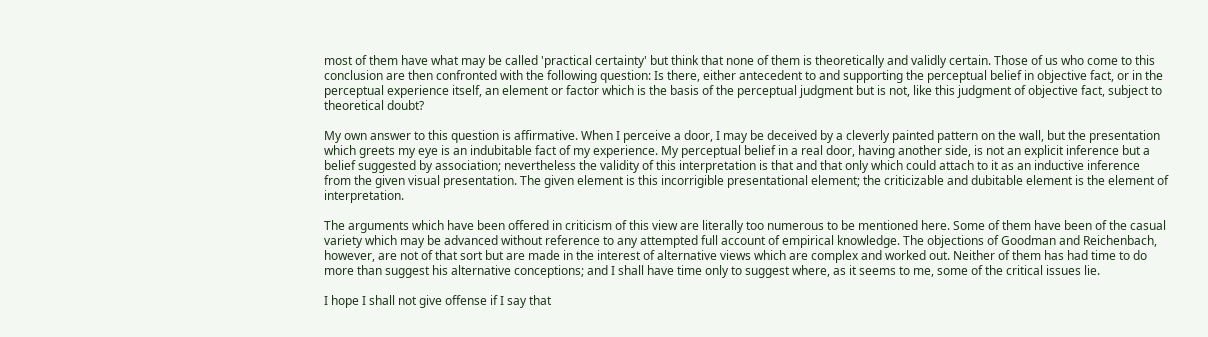most of them have what may be called 'practical certainty' but think that none of them is theoretically and validly certain. Those of us who come to this conclusion are then confronted with the following question: Is there, either antecedent to and supporting the perceptual belief in objective fact, or in the perceptual experience itself, an element or factor which is the basis of the perceptual judgment but is not, like this judgment of objective fact, subject to theoretical doubt?

My own answer to this question is affirmative. When I perceive a door, I may be deceived by a cleverly painted pattern on the wall, but the presentation which greets my eye is an indubitable fact of my experience. My perceptual belief in a real door, having another side, is not an explicit inference but a belief suggested by association; nevertheless the validity of this interpretation is that and that only which could attach to it as an inductive inference from the given visual presentation. The given element is this incorrigible presentational element; the criticizable and dubitable element is the element of interpretation.

The arguments which have been offered in criticism of this view are literally too numerous to be mentioned here. Some of them have been of the casual variety which may be advanced without reference to any attempted full account of empirical knowledge. The objections of Goodman and Reichenbach, however, are not of that sort but are made in the interest of alternative views which are complex and worked out. Neither of them has had time to do more than suggest his alternative conceptions; and I shall have time only to suggest where, as it seems to me, some of the critical issues lie.

I hope I shall not give offense if I say that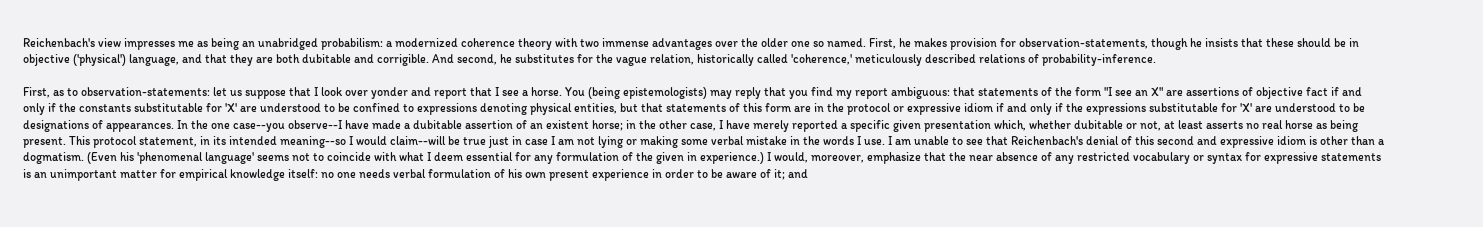Reichenbach's view impresses me as being an unabridged probabilism: a modernized coherence theory with two immense advantages over the older one so named. First, he makes provision for observation-statements, though he insists that these should be in objective ('physical') language, and that they are both dubitable and corrigible. And second, he substitutes for the vague relation, historically called 'coherence,' meticulously described relations of probability-inference.

First, as to observation-statements: let us suppose that I look over yonder and report that I see a horse. You (being epistemologists) may reply that you find my report ambiguous: that statements of the form "I see an X" are assertions of objective fact if and only if the constants substitutable for 'X' are understood to be confined to expressions denoting physical entities, but that statements of this form are in the protocol or expressive idiom if and only if the expressions substitutable for 'X' are understood to be designations of appearances. In the one case--you observe--I have made a dubitable assertion of an existent horse; in the other case, I have merely reported a specific given presentation which, whether dubitable or not, at least asserts no real horse as being present. This protocol statement, in its intended meaning--so I would claim--will be true just in case I am not lying or making some verbal mistake in the words I use. I am unable to see that Reichenbach's denial of this second and expressive idiom is other than a dogmatism. (Even his 'phenomenal language' seems not to coincide with what I deem essential for any formulation of the given in experience.) I would, moreover, emphasize that the near absence of any restricted vocabulary or syntax for expressive statements is an unimportant matter for empirical knowledge itself: no one needs verbal formulation of his own present experience in order to be aware of it; and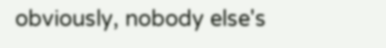obviously, nobody else's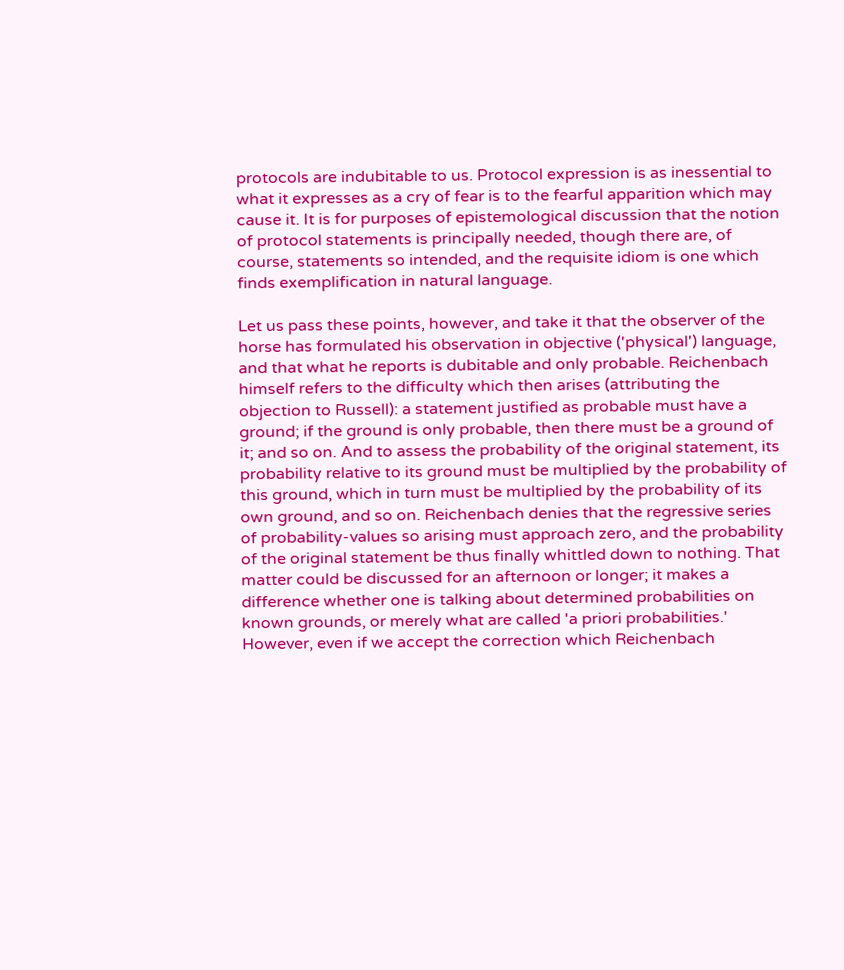protocols are indubitable to us. Protocol expression is as inessential to what it expresses as a cry of fear is to the fearful apparition which may cause it. It is for purposes of epistemological discussion that the notion of protocol statements is principally needed, though there are, of course, statements so intended, and the requisite idiom is one which finds exemplification in natural language.

Let us pass these points, however, and take it that the observer of the horse has formulated his observation in objective ('physical') language, and that what he reports is dubitable and only probable. Reichenbach himself refers to the difficulty which then arises (attributing the objection to Russell): a statement justified as probable must have a ground; if the ground is only probable, then there must be a ground of it; and so on. And to assess the probability of the original statement, its probability relative to its ground must be multiplied by the probability of this ground, which in turn must be multiplied by the probability of its own ground, and so on. Reichenbach denies that the regressive series of probability-values so arising must approach zero, and the probability of the original statement be thus finally whittled down to nothing. That matter could be discussed for an afternoon or longer; it makes a difference whether one is talking about determined probabilities on known grounds, or merely what are called 'a priori probabilities.' However, even if we accept the correction which Reichenbach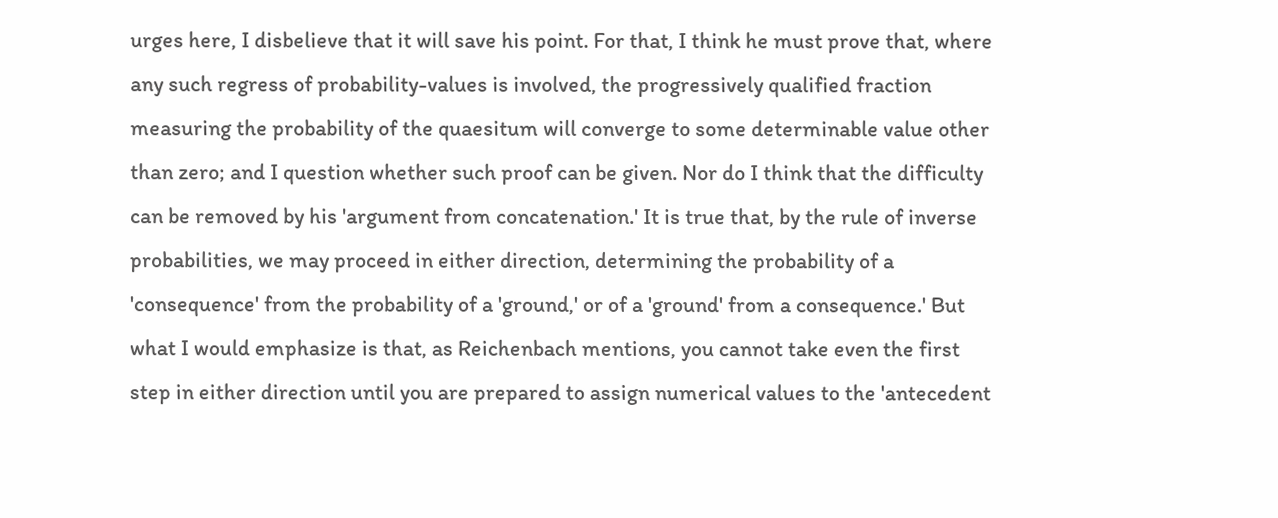urges here, I disbelieve that it will save his point. For that, I think he must prove that, where any such regress of probability-values is involved, the progressively qualified fraction measuring the probability of the quaesitum will converge to some determinable value other than zero; and I question whether such proof can be given. Nor do I think that the difficulty can be removed by his 'argument from concatenation.' It is true that, by the rule of inverse probabilities, we may proceed in either direction, determining the probability of a 'consequence' from the probability of a 'ground,' or of a 'ground' from a consequence.' But what I would emphasize is that, as Reichenbach mentions, you cannot take even the first step in either direction until you are prepared to assign numerical values to the 'antecedent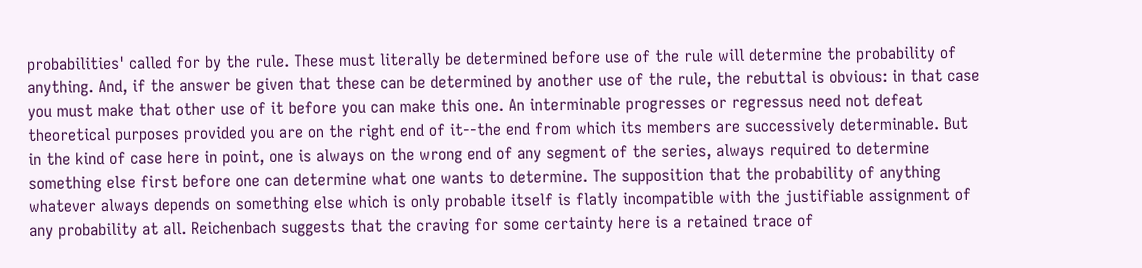probabilities' called for by the rule. These must literally be determined before use of the rule will determine the probability of anything. And, if the answer be given that these can be determined by another use of the rule, the rebuttal is obvious: in that case you must make that other use of it before you can make this one. An interminable progresses or regressus need not defeat theoretical purposes provided you are on the right end of it--the end from which its members are successively determinable. But in the kind of case here in point, one is always on the wrong end of any segment of the series, always required to determine something else first before one can determine what one wants to determine. The supposition that the probability of anything whatever always depends on something else which is only probable itself is flatly incompatible with the justifiable assignment of any probability at all. Reichenbach suggests that the craving for some certainty here is a retained trace of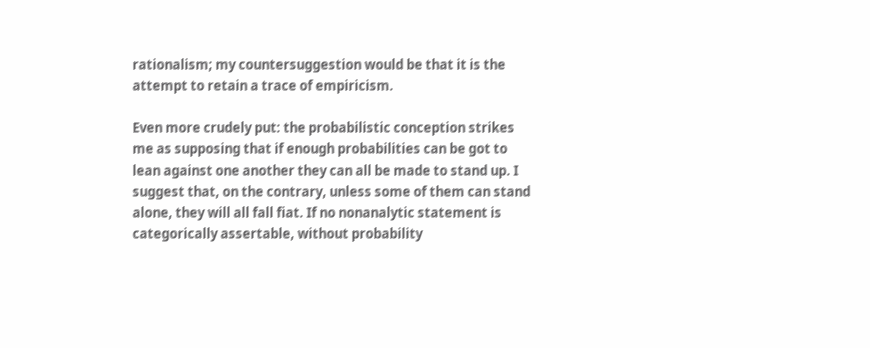rationalism; my countersuggestion would be that it is the attempt to retain a trace of empiricism.

Even more crudely put: the probabilistic conception strikes me as supposing that if enough probabilities can be got to lean against one another they can all be made to stand up. I suggest that, on the contrary, unless some of them can stand alone, they will all fall fiat. If no nonanalytic statement is categorically assertable, without probability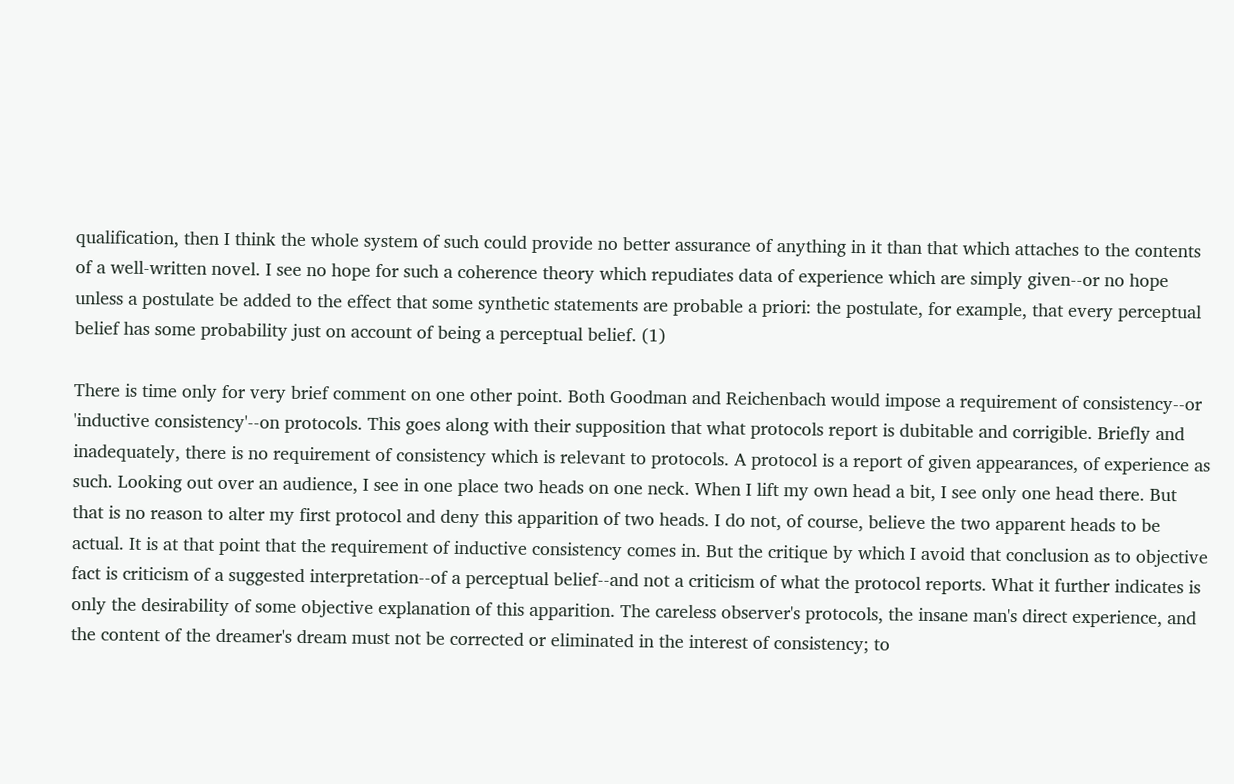qualification, then I think the whole system of such could provide no better assurance of anything in it than that which attaches to the contents of a well-written novel. I see no hope for such a coherence theory which repudiates data of experience which are simply given--or no hope unless a postulate be added to the effect that some synthetic statements are probable a priori: the postulate, for example, that every perceptual belief has some probability just on account of being a perceptual belief. (1)

There is time only for very brief comment on one other point. Both Goodman and Reichenbach would impose a requirement of consistency--or 'inductive consistency'--on protocols. This goes along with their supposition that what protocols report is dubitable and corrigible. Briefly and inadequately, there is no requirement of consistency which is relevant to protocols. A protocol is a report of given appearances, of experience as such. Looking out over an audience, I see in one place two heads on one neck. When I lift my own head a bit, I see only one head there. But that is no reason to alter my first protocol and deny this apparition of two heads. I do not, of course, believe the two apparent heads to be actual. It is at that point that the requirement of inductive consistency comes in. But the critique by which I avoid that conclusion as to objective fact is criticism of a suggested interpretation--of a perceptual belief--and not a criticism of what the protocol reports. What it further indicates is only the desirability of some objective explanation of this apparition. The careless observer's protocols, the insane man's direct experience, and the content of the dreamer's dream must not be corrected or eliminated in the interest of consistency; to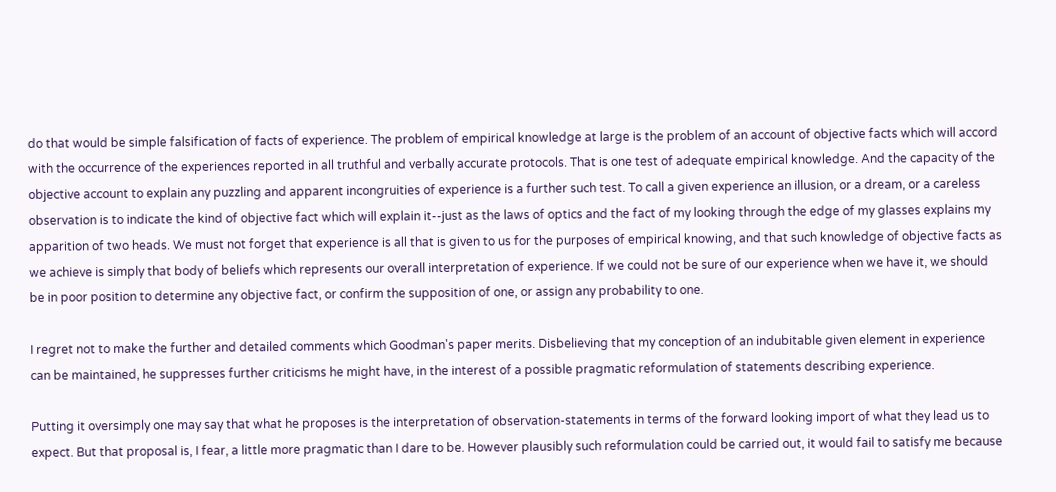do that would be simple falsification of facts of experience. The problem of empirical knowledge at large is the problem of an account of objective facts which will accord with the occurrence of the experiences reported in all truthful and verbally accurate protocols. That is one test of adequate empirical knowledge. And the capacity of the objective account to explain any puzzling and apparent incongruities of experience is a further such test. To call a given experience an illusion, or a dream, or a careless observation is to indicate the kind of objective fact which will explain it--just as the laws of optics and the fact of my looking through the edge of my glasses explains my apparition of two heads. We must not forget that experience is all that is given to us for the purposes of empirical knowing, and that such knowledge of objective facts as we achieve is simply that body of beliefs which represents our overall interpretation of experience. If we could not be sure of our experience when we have it, we should be in poor position to determine any objective fact, or confirm the supposition of one, or assign any probability to one.

I regret not to make the further and detailed comments which Goodman's paper merits. Disbelieving that my conception of an indubitable given element in experience can be maintained, he suppresses further criticisms he might have, in the interest of a possible pragmatic reformulation of statements describing experience.

Putting it oversimply one may say that what he proposes is the interpretation of observation-statements in terms of the forward looking import of what they lead us to expect. But that proposal is, I fear, a little more pragmatic than I dare to be. However plausibly such reformulation could be carried out, it would fail to satisfy me because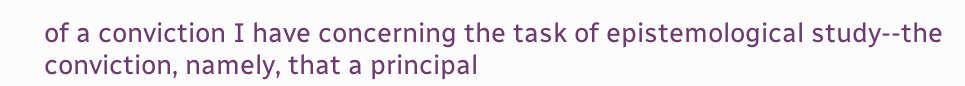of a conviction I have concerning the task of epistemological study--the conviction, namely, that a principal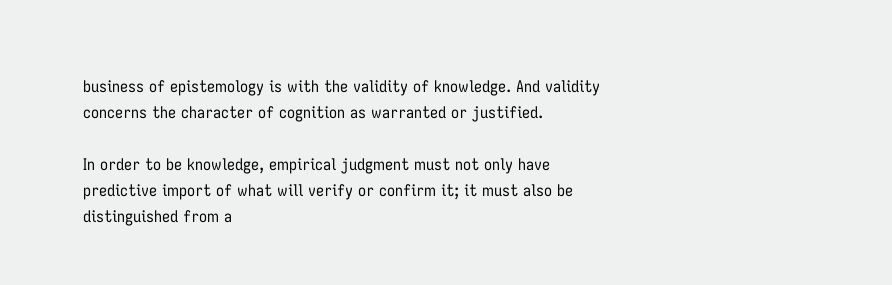business of epistemology is with the validity of knowledge. And validity concerns the character of cognition as warranted or justified.

In order to be knowledge, empirical judgment must not only have predictive import of what will verify or confirm it; it must also be distinguished from a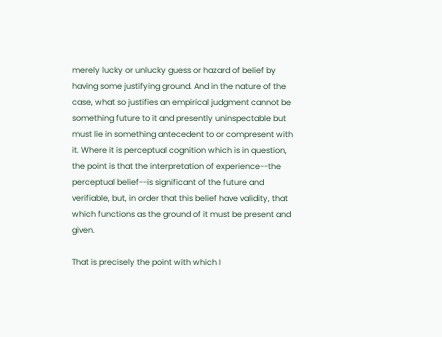merely lucky or unlucky guess or hazard of belief by having some justifying ground. And in the nature of the case, what so justifies an empirical judgment cannot be something future to it and presently uninspectable but must lie in something antecedent to or compresent with it. Where it is perceptual cognition which is in question, the point is that the interpretation of experience--the perceptual belief--is significant of the future and verifiable, but, in order that this belief have validity, that which functions as the ground of it must be present and given.

That is precisely the point with which I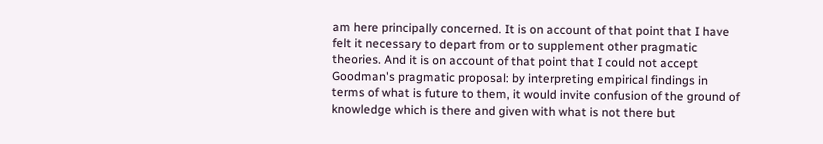am here principally concerned. It is on account of that point that I have felt it necessary to depart from or to supplement other pragmatic theories. And it is on account of that point that I could not accept Goodman's pragmatic proposal: by interpreting empirical findings in terms of what is future to them, it would invite confusion of the ground of knowledge which is there and given with what is not there but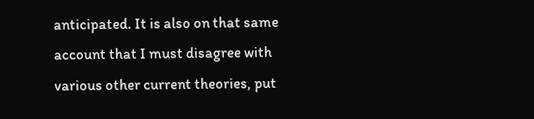anticipated. It is also on that same account that I must disagree with various other current theories, put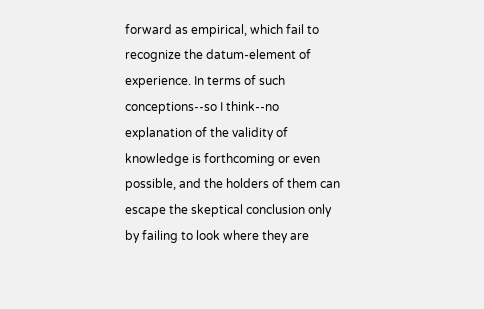forward as empirical, which fail to recognize the datum-element of experience. In terms of such conceptions--so I think--no explanation of the validity of knowledge is forthcoming or even possible, and the holders of them can escape the skeptical conclusion only by failing to look where they are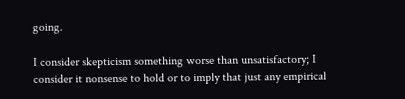going.

I consider skepticism something worse than unsatisfactory; I consider it nonsense to hold or to imply that just any empirical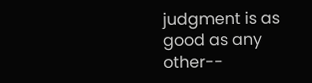judgment is as good as any other--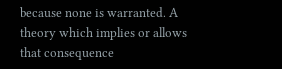because none is warranted. A theory which implies or allows that consequence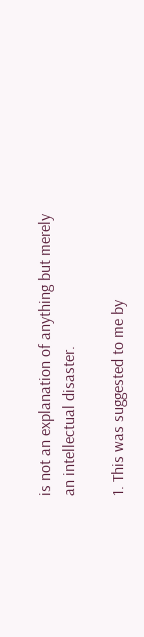is not an explanation of anything but merely an intellectual disaster.

1. This was suggested to me by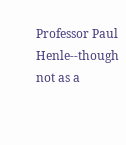Professor Paul Henle--though not as a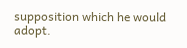supposition which he would adopt.